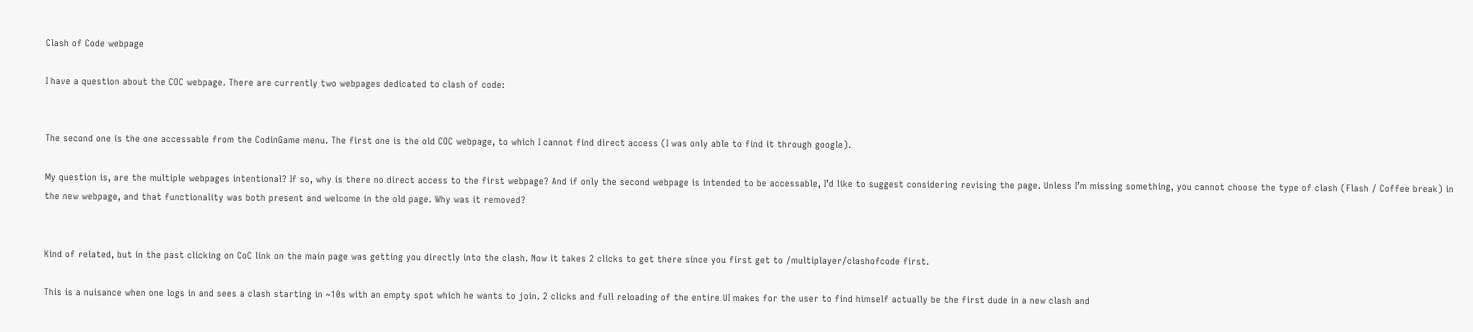Clash of Code webpage

I have a question about the COC webpage. There are currently two webpages dedicated to clash of code:


The second one is the one accessable from the CodinGame menu. The first one is the old COC webpage, to which I cannot find direct access (I was only able to find it through google).

My question is, are the multiple webpages intentional? If so, why is there no direct access to the first webpage? And if only the second webpage is intended to be accessable, I’d like to suggest considering revising the page. Unless I’m missing something, you cannot choose the type of clash (Flash / Coffee break) in the new webpage, and that functionality was both present and welcome in the old page. Why was it removed?


Kind of related, but in the past clicking on CoC link on the main page was getting you directly into the clash. Now it takes 2 clicks to get there since you first get to /multiplayer/clashofcode first.

This is a nuisance when one logs in and sees a clash starting in ~10s with an empty spot which he wants to join. 2 clicks and full reloading of the entire UI makes for the user to find himself actually be the first dude in a new clash and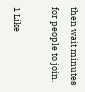then wait minutes for people to join.

1 Like